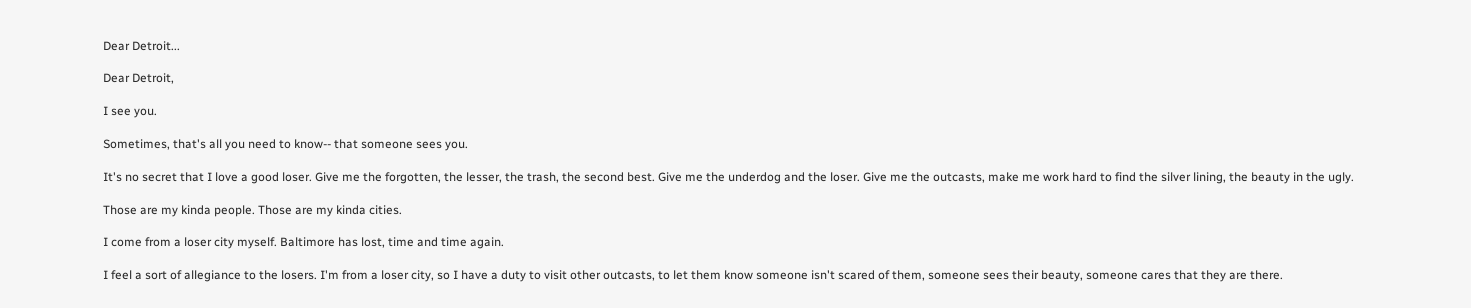Dear Detroit...

Dear Detroit,

I see you.

Sometimes, that's all you need to know-- that someone sees you.

It's no secret that I love a good loser. Give me the forgotten, the lesser, the trash, the second best. Give me the underdog and the loser. Give me the outcasts, make me work hard to find the silver lining, the beauty in the ugly.

Those are my kinda people. Those are my kinda cities.

I come from a loser city myself. Baltimore has lost, time and time again.

I feel a sort of allegiance to the losers. I'm from a loser city, so I have a duty to visit other outcasts, to let them know someone isn't scared of them, someone sees their beauty, someone cares that they are there.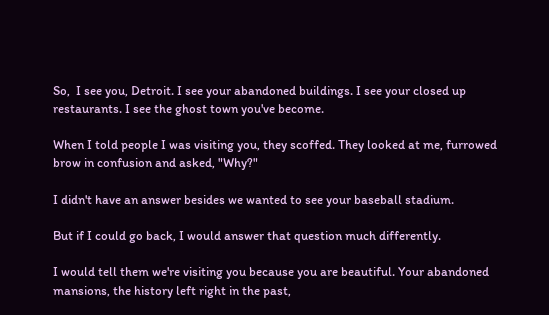So,  I see you, Detroit. I see your abandoned buildings. I see your closed up restaurants. I see the ghost town you've become.

When I told people I was visiting you, they scoffed. They looked at me, furrowed brow in confusion and asked, "Why?"

I didn't have an answer besides we wanted to see your baseball stadium.

But if I could go back, I would answer that question much differently.

I would tell them we're visiting you because you are beautiful. Your abandoned mansions, the history left right in the past,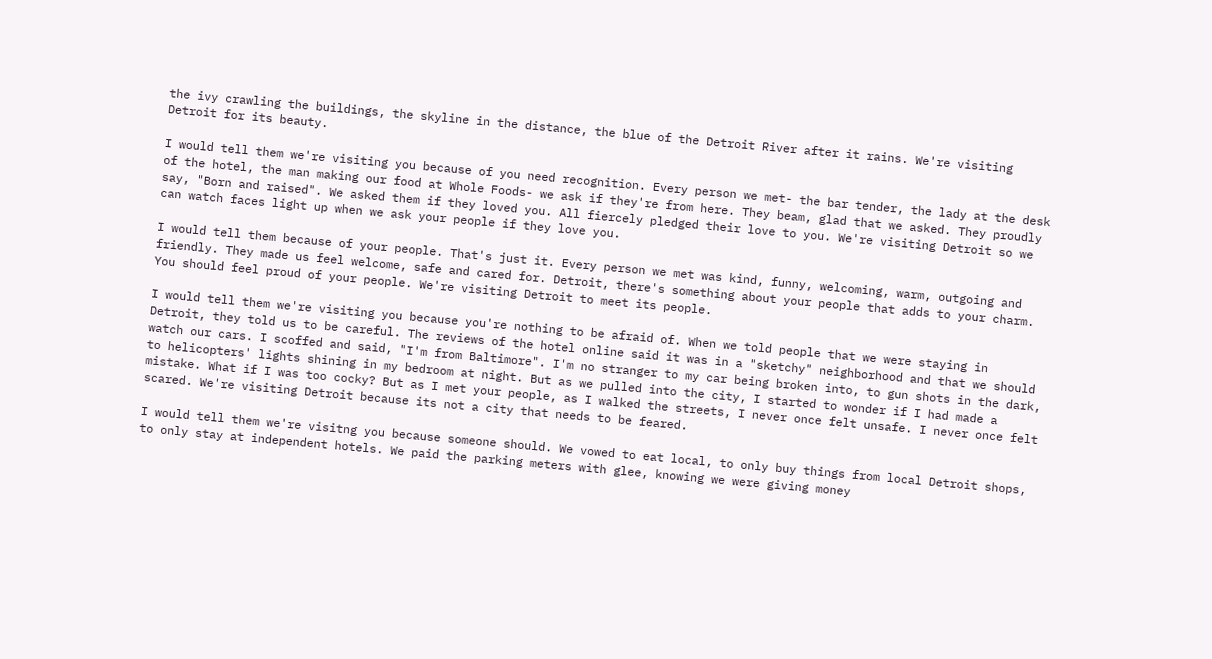the ivy crawling the buildings, the skyline in the distance, the blue of the Detroit River after it rains. We're visiting Detroit for its beauty.

I would tell them we're visiting you because of you need recognition. Every person we met- the bar tender, the lady at the desk of the hotel, the man making our food at Whole Foods- we ask if they're from here. They beam, glad that we asked. They proudly say, "Born and raised". We asked them if they loved you. All fiercely pledged their love to you. We're visiting Detroit so we can watch faces light up when we ask your people if they love you.

I would tell them because of your people. That's just it. Every person we met was kind, funny, welcoming, warm, outgoing and friendly. They made us feel welcome, safe and cared for. Detroit, there's something about your people that adds to your charm. You should feel proud of your people. We're visiting Detroit to meet its people.

I would tell them we're visiting you because you're nothing to be afraid of. When we told people that we were staying in Detroit, they told us to be careful. The reviews of the hotel online said it was in a "sketchy" neighborhood and that we should watch our cars. I scoffed and said, "I'm from Baltimore". I'm no stranger to my car being broken into, to gun shots in the dark, to helicopters' lights shining in my bedroom at night. But as we pulled into the city, I started to wonder if I had made a mistake. What if I was too cocky? But as I met your people, as I walked the streets, I never once felt unsafe. I never once felt scared. We're visiting Detroit because its not a city that needs to be feared.

I would tell them we're visitng you because someone should. We vowed to eat local, to only buy things from local Detroit shops, to only stay at independent hotels. We paid the parking meters with glee, knowing we were giving money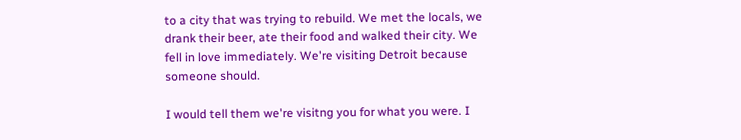to a city that was trying to rebuild. We met the locals, we drank their beer, ate their food and walked their city. We fell in love immediately. We're visiting Detroit because someone should.

I would tell them we're visitng you for what you were. I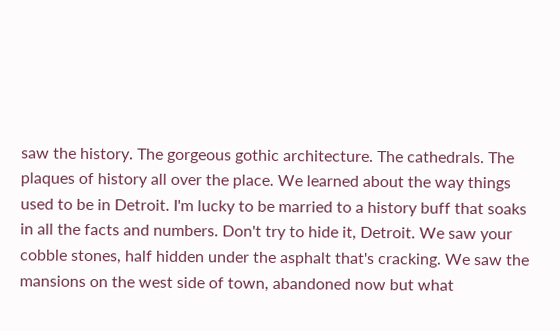saw the history. The gorgeous gothic architecture. The cathedrals. The plaques of history all over the place. We learned about the way things used to be in Detroit. I'm lucky to be married to a history buff that soaks in all the facts and numbers. Don't try to hide it, Detroit. We saw your cobble stones, half hidden under the asphalt that's cracking. We saw the mansions on the west side of town, abandoned now but what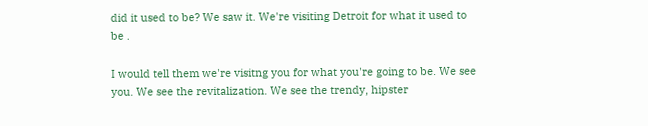did it used to be? We saw it. We're visiting Detroit for what it used to be .

I would tell them we're visitng you for what you're going to be. We see you. We see the revitalization. We see the trendy, hipster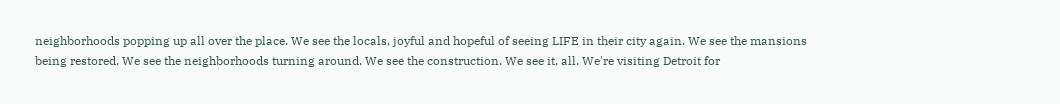neighborhoods popping up all over the place. We see the locals, joyful and hopeful of seeing LIFE in their city again. We see the mansions being restored. We see the neighborhoods turning around. We see the construction. We see it, all. We're visiting Detroit for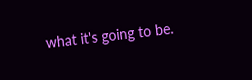what it's going to be.